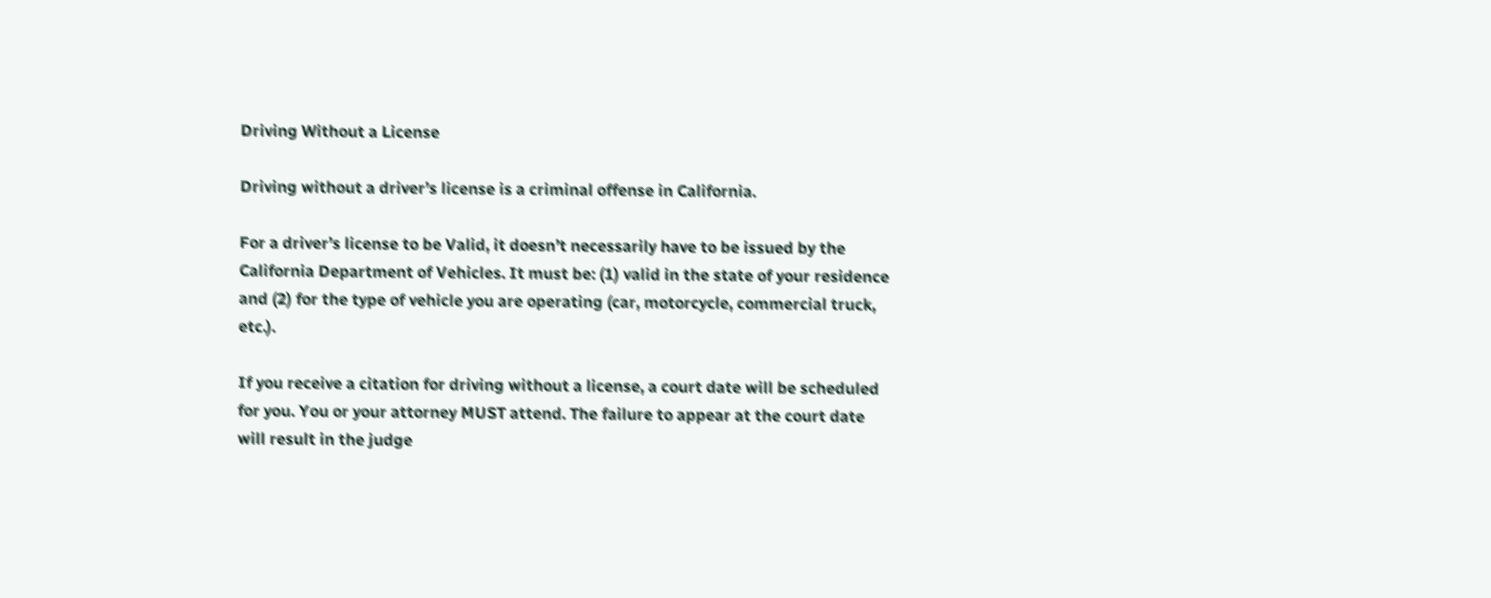Driving Without a License

Driving without a driver’s license is a criminal offense in California.

For a driver’s license to be Valid, it doesn’t necessarily have to be issued by the California Department of Vehicles. It must be: (1) valid in the state of your residence and (2) for the type of vehicle you are operating (car, motorcycle, commercial truck, etc.).

If you receive a citation for driving without a license, a court date will be scheduled for you. You or your attorney MUST attend. The failure to appear at the court date will result in the judge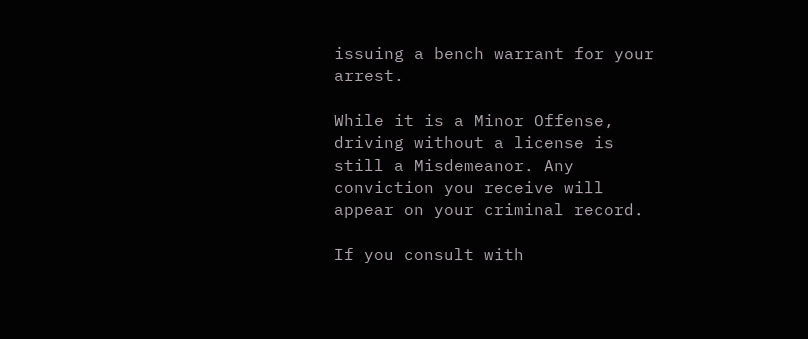issuing a bench warrant for your arrest.

While it is a Minor Offense, driving without a license is still a Misdemeanor. Any conviction you receive will appear on your criminal record.

If you consult with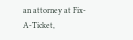an attorney at Fix-A-Ticket,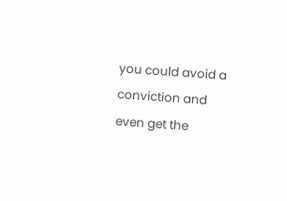you could avoid a conviction and even get the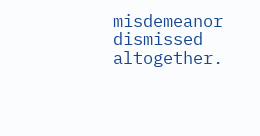misdemeanor dismissed altogether.